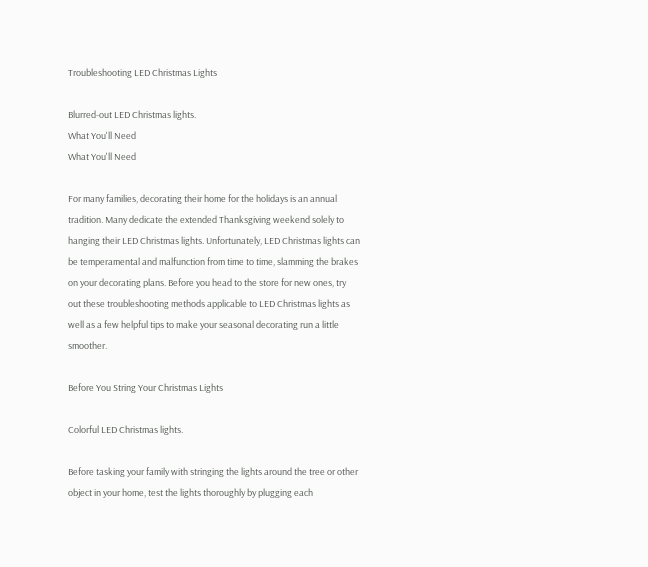Troubleshooting LED Christmas Lights

Blurred-out LED Christmas lights.
What You'll Need
What You'll Need

For many families, decorating their home for the holidays is an annual tradition. Many dedicate the extended Thanksgiving weekend solely to hanging their LED Christmas lights. Unfortunately, LED Christmas lights can be temperamental and malfunction from time to time, slamming the brakes on your decorating plans. Before you head to the store for new ones, try out these troubleshooting methods applicable to LED Christmas lights as well as a few helpful tips to make your seasonal decorating run a little smoother.

Before You String Your Christmas Lights

Colorful LED Christmas lights.

Before tasking your family with stringing the lights around the tree or other object in your home, test the lights thoroughly by plugging each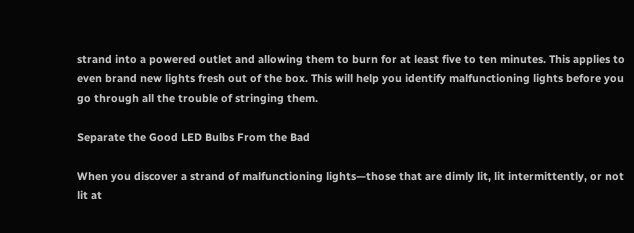strand into a powered outlet and allowing them to burn for at least five to ten minutes. This applies to even brand new lights fresh out of the box. This will help you identify malfunctioning lights before you go through all the trouble of stringing them.

Separate the Good LED Bulbs From the Bad

When you discover a strand of malfunctioning lights—those that are dimly lit, lit intermittently, or not lit at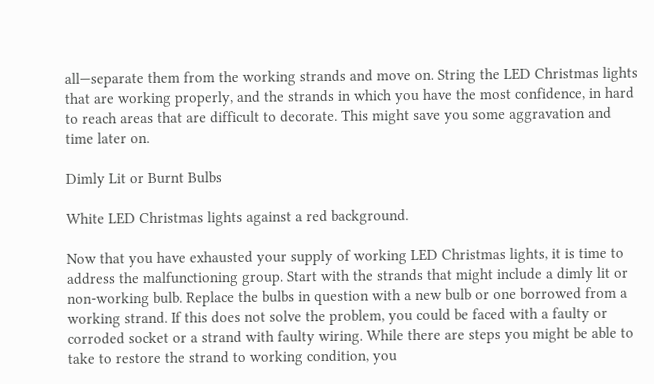all—separate them from the working strands and move on. String the LED Christmas lights that are working properly, and the strands in which you have the most confidence, in hard to reach areas that are difficult to decorate. This might save you some aggravation and time later on.

Dimly Lit or Burnt Bulbs

White LED Christmas lights against a red background.

Now that you have exhausted your supply of working LED Christmas lights, it is time to address the malfunctioning group. Start with the strands that might include a dimly lit or non-working bulb. Replace the bulbs in question with a new bulb or one borrowed from a working strand. If this does not solve the problem, you could be faced with a faulty or corroded socket or a strand with faulty wiring. While there are steps you might be able to take to restore the strand to working condition, you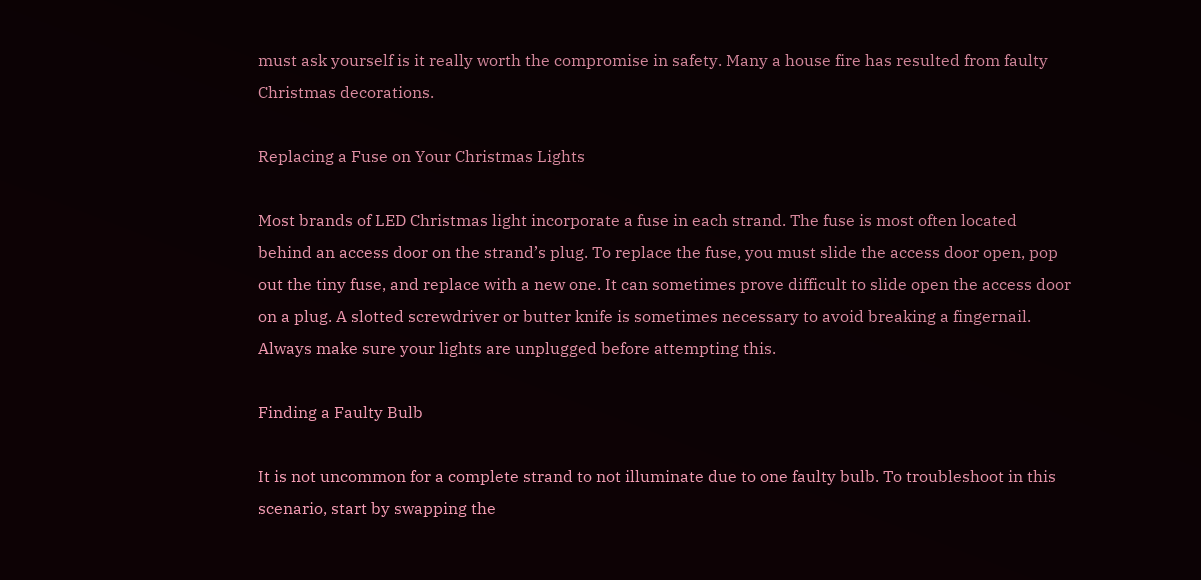must ask yourself is it really worth the compromise in safety. Many a house fire has resulted from faulty Christmas decorations.

Replacing a Fuse on Your Christmas Lights

Most brands of LED Christmas light incorporate a fuse in each strand. The fuse is most often located behind an access door on the strand’s plug. To replace the fuse, you must slide the access door open, pop out the tiny fuse, and replace with a new one. It can sometimes prove difficult to slide open the access door on a plug. A slotted screwdriver or butter knife is sometimes necessary to avoid breaking a fingernail. Always make sure your lights are unplugged before attempting this.

Finding a Faulty Bulb

It is not uncommon for a complete strand to not illuminate due to one faulty bulb. To troubleshoot in this scenario, start by swapping the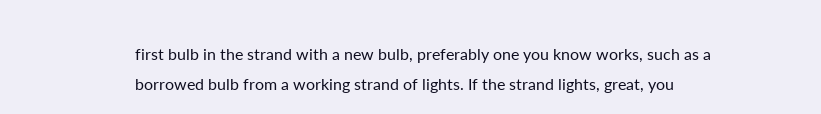first bulb in the strand with a new bulb, preferably one you know works, such as a borrowed bulb from a working strand of lights. If the strand lights, great, you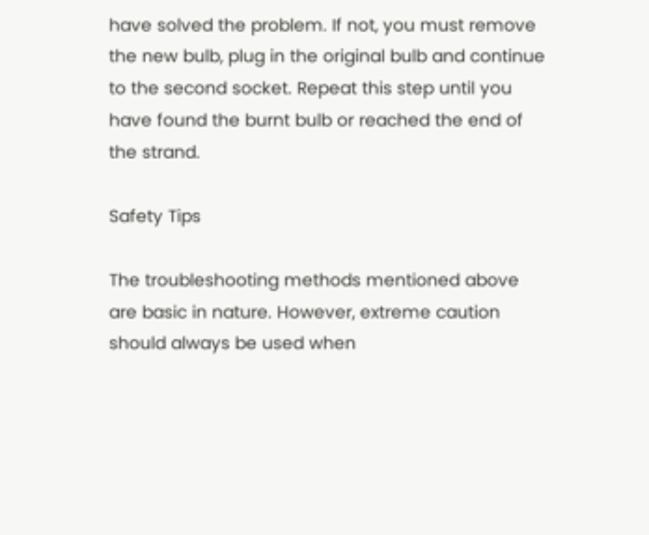have solved the problem. If not, you must remove the new bulb, plug in the original bulb and continue to the second socket. Repeat this step until you have found the burnt bulb or reached the end of the strand.

Safety Tips

The troubleshooting methods mentioned above are basic in nature. However, extreme caution should always be used when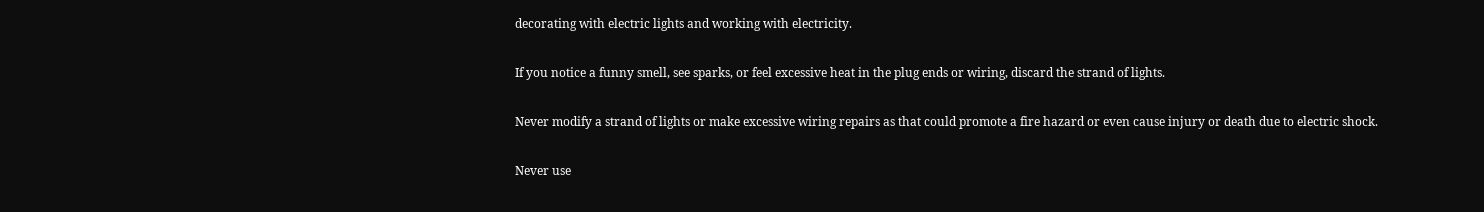decorating with electric lights and working with electricity.

If you notice a funny smell, see sparks, or feel excessive heat in the plug ends or wiring, discard the strand of lights.

Never modify a strand of lights or make excessive wiring repairs as that could promote a fire hazard or even cause injury or death due to electric shock.

Never use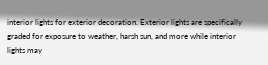interior lights for exterior decoration. Exterior lights are specifically graded for exposure to weather, harsh sun, and more while interior lights may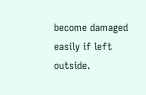become damaged easily if left outside.